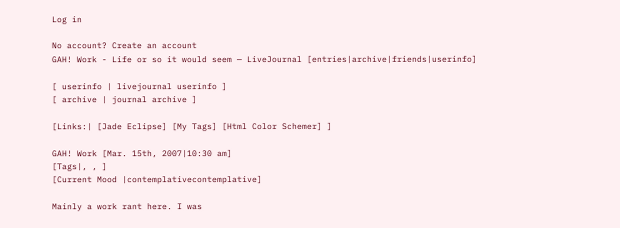Log in

No account? Create an account
GAH! Work - Life or so it would seem — LiveJournal [entries|archive|friends|userinfo]

[ userinfo | livejournal userinfo ]
[ archive | journal archive ]

[Links:| [Jade Eclipse] [My Tags] [Html Color Schemer] ]

GAH! Work [Mar. 15th, 2007|10:30 am]
[Tags|, , ]
[Current Mood |contemplativecontemplative]

Mainly a work rant here. I was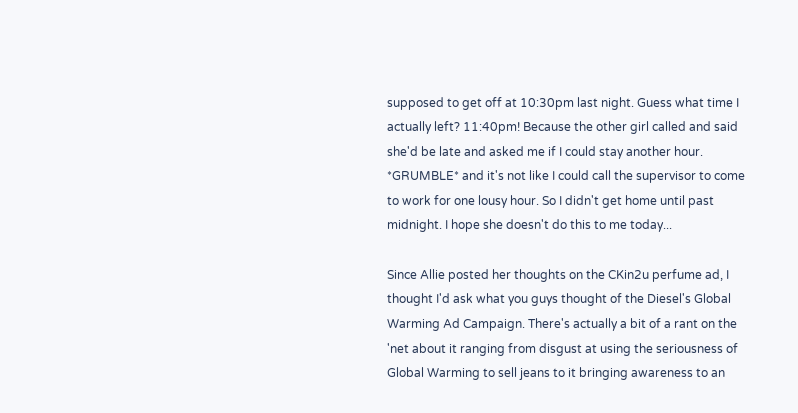supposed to get off at 10:30pm last night. Guess what time I actually left? 11:40pm! Because the other girl called and said she'd be late and asked me if I could stay another hour. *GRUMBLE* and it's not like I could call the supervisor to come to work for one lousy hour. So I didn't get home until past midnight. I hope she doesn't do this to me today...

Since Allie posted her thoughts on the CKin2u perfume ad, I thought I'd ask what you guys thought of the Diesel's Global Warming Ad Campaign. There's actually a bit of a rant on the 'net about it ranging from disgust at using the seriousness of Global Warming to sell jeans to it bringing awareness to an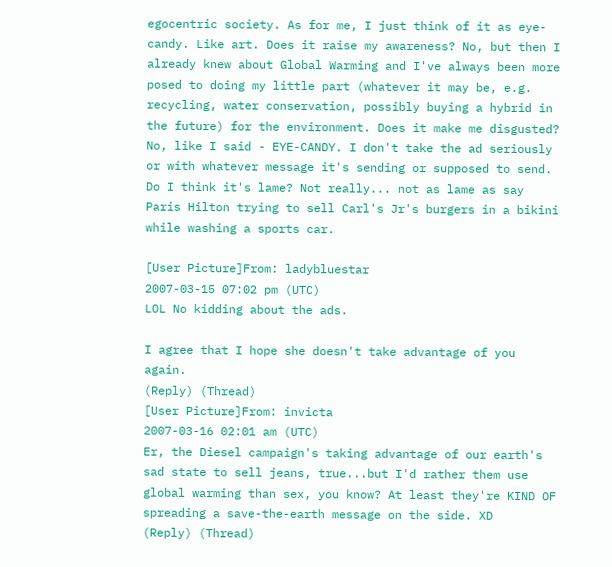egocentric society. As for me, I just think of it as eye-candy. Like art. Does it raise my awareness? No, but then I already knew about Global Warming and I've always been more posed to doing my little part (whatever it may be, e.g. recycling, water conservation, possibly buying a hybrid in the future) for the environment. Does it make me disgusted? No, like I said - EYE-CANDY. I don't take the ad seriously or with whatever message it's sending or supposed to send. Do I think it's lame? Not really... not as lame as say Paris Hilton trying to sell Carl's Jr's burgers in a bikini while washing a sports car.

[User Picture]From: ladybluestar
2007-03-15 07:02 pm (UTC)
LOL No kidding about the ads.

I agree that I hope she doesn't take advantage of you again.
(Reply) (Thread)
[User Picture]From: invicta
2007-03-16 02:01 am (UTC)
Er, the Diesel campaign's taking advantage of our earth's sad state to sell jeans, true...but I'd rather them use global warming than sex, you know? At least they're KIND OF spreading a save-the-earth message on the side. XD
(Reply) (Thread)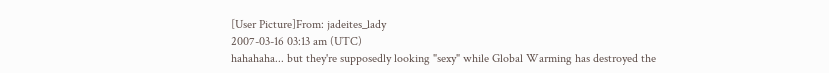[User Picture]From: jadeites_lady
2007-03-16 03:13 am (UTC)
hahahaha... but they're supposedly looking "sexy" while Global Warming has destroyed the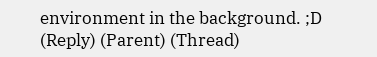environment in the background. ;D
(Reply) (Parent) (Thread)